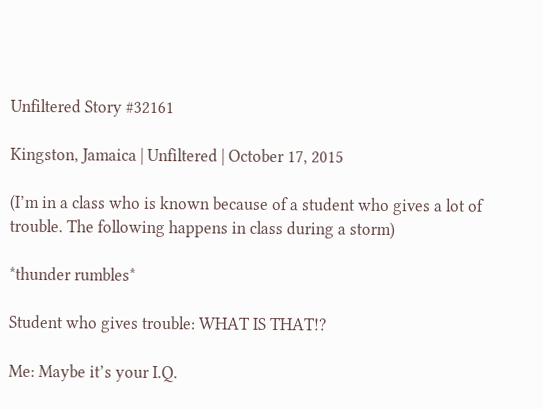Unfiltered Story #32161

Kingston, Jamaica | Unfiltered | October 17, 2015

(I’m in a class who is known because of a student who gives a lot of trouble. The following happens in class during a storm)

*thunder rumbles*

Student who gives trouble: WHAT IS THAT!?

Me: Maybe it’s your I.Q.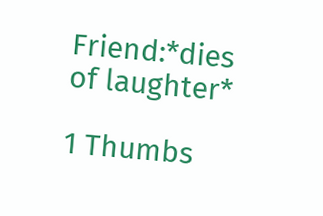Friend:*dies of laughter*

1 Thumbs